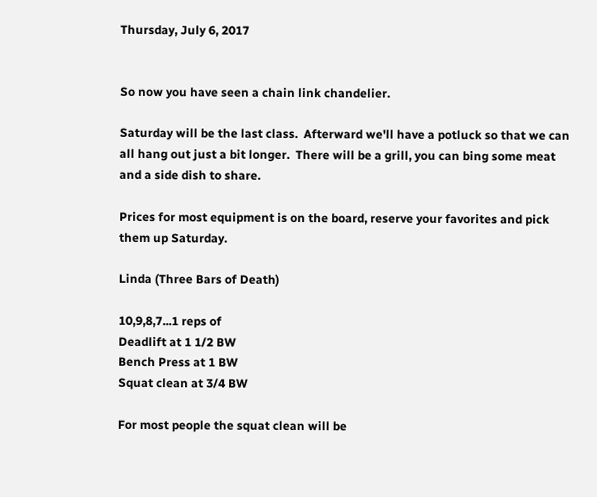Thursday, July 6, 2017


So now you have seen a chain link chandelier.

Saturday will be the last class.  Afterward we'll have a potluck so that we can all hang out just a bit longer.  There will be a grill, you can bing some meat and a side dish to share.

Prices for most equipment is on the board, reserve your favorites and pick them up Saturday.

Linda (Three Bars of Death)

10,9,8,7...1 reps of
Deadlift at 1 1/2 BW
Bench Press at 1 BW
Squat clean at 3/4 BW

For most people the squat clean will be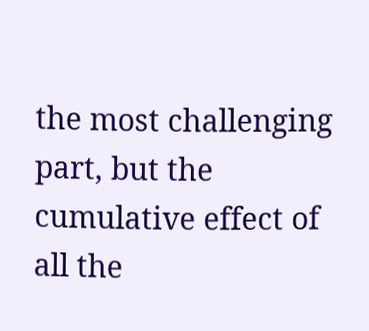the most challenging part, but the cumulative effect of all the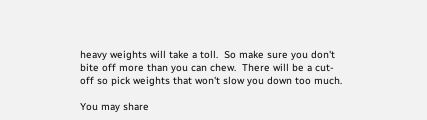heavy weights will take a toll.  So make sure you don't bite off more than you can chew.  There will be a cut-off so pick weights that won't slow you down too much.

You may share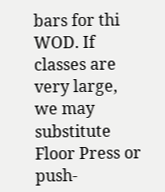bars for thi WOD. If classes are very large, we may substitute Floor Press or push-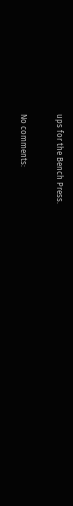ups for the Bench Press.

No comments: